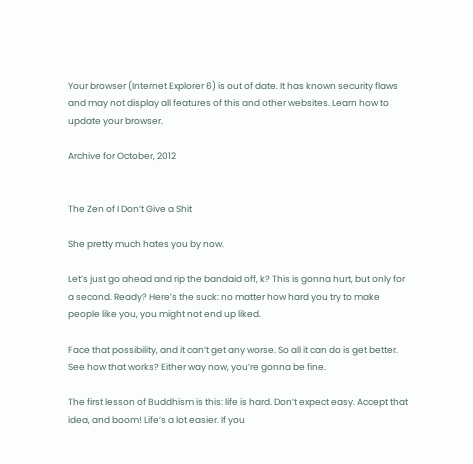Your browser (Internet Explorer 6) is out of date. It has known security flaws and may not display all features of this and other websites. Learn how to update your browser.

Archive for October, 2012


The Zen of I Don’t Give a Shit

She pretty much hates you by now.

Let’s just go ahead and rip the bandaid off, k? This is gonna hurt, but only for a second. Ready? Here’s the suck: no matter how hard you try to make people like you, you might not end up liked.

Face that possibility, and it can’t get any worse. So all it can do is get better. See how that works? Either way now, you’re gonna be fine.

The first lesson of Buddhism is this: life is hard. Don’t expect easy. Accept that idea, and boom! Life’s a lot easier. If you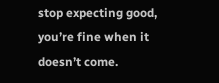stop expecting good, you’re fine when it doesn’t come.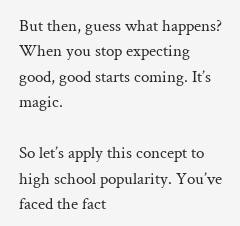But then, guess what happens? When you stop expecting good, good starts coming. It’s magic.

So let’s apply this concept to high school popularity. You’ve faced the fact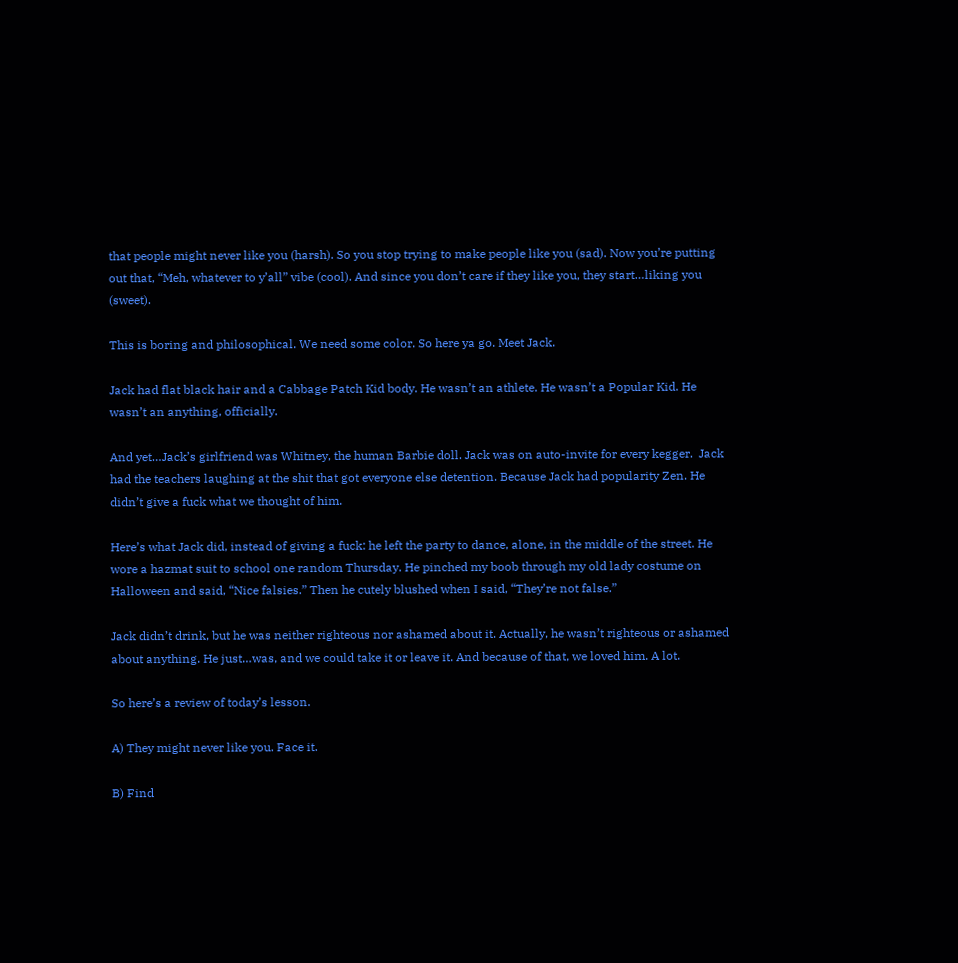that people might never like you (harsh). So you stop trying to make people like you (sad). Now you’re putting out that, “Meh, whatever to y’all” vibe (cool). And since you don’t care if they like you, they start…liking you (sweet).

This is boring and philosophical. We need some color. So here ya go. Meet Jack.

Jack had flat black hair and a Cabbage Patch Kid body. He wasn’t an athlete. He wasn’t a Popular Kid. He wasn’t an anything, officially.

And yet…Jack’s girlfriend was Whitney, the human Barbie doll. Jack was on auto-invite for every kegger.  Jack had the teachers laughing at the shit that got everyone else detention. Because Jack had popularity Zen. He didn’t give a fuck what we thought of him.

Here’s what Jack did, instead of giving a fuck: he left the party to dance, alone, in the middle of the street. He wore a hazmat suit to school one random Thursday. He pinched my boob through my old lady costume on Halloween and said, “Nice falsies.” Then he cutely blushed when I said, “They’re not false.”

Jack didn’t drink, but he was neither righteous nor ashamed about it. Actually, he wasn’t righteous or ashamed about anything. He just…was, and we could take it or leave it. And because of that, we loved him. A lot.

So here’s a review of today’s lesson.

A) They might never like you. Face it.

B) Find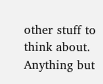other stuff to think about. Anything but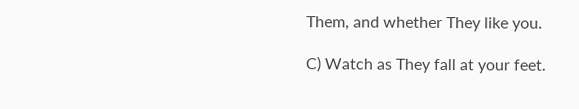Them, and whether They like you.

C) Watch as They fall at your feet.